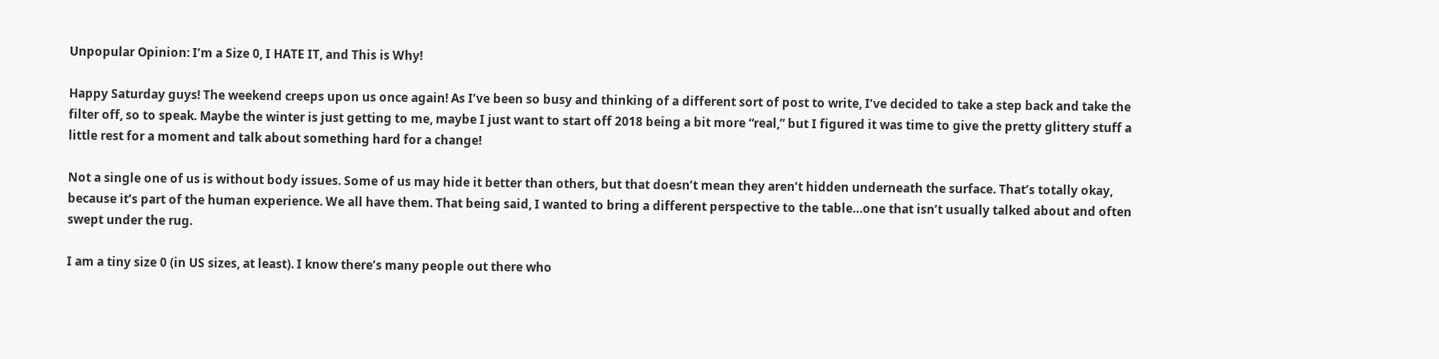Unpopular Opinion: I’m a Size 0, I HATE IT, and This is Why!

Happy Saturday guys! The weekend creeps upon us once again! As I’ve been so busy and thinking of a different sort of post to write, I’ve decided to take a step back and take the filter off, so to speak. Maybe the winter is just getting to me, maybe I just want to start off 2018 being a bit more “real,” but I figured it was time to give the pretty glittery stuff a little rest for a moment and talk about something hard for a change!

Not a single one of us is without body issues. Some of us may hide it better than others, but that doesn’t mean they aren’t hidden underneath the surface. That’s totally okay, because it’s part of the human experience. We all have them. That being said, I wanted to bring a different perspective to the table…one that isn’t usually talked about and often swept under the rug.

I am a tiny size 0 (in US sizes, at least). I know there’s many people out there who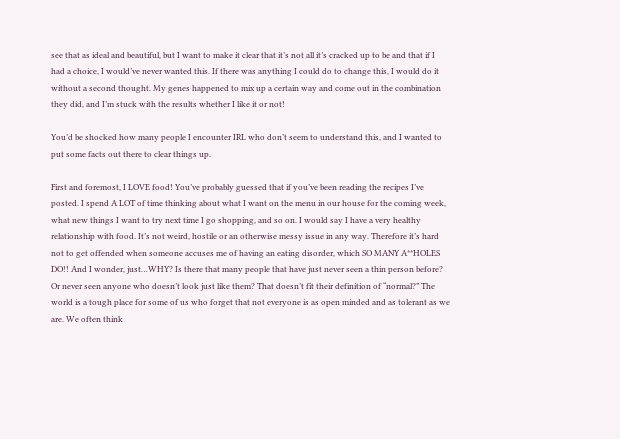see that as ideal and beautiful, but I want to make it clear that it’s not all it’s cracked up to be and that if I had a choice, I would’ve never wanted this. If there was anything I could do to change this, I would do it without a second thought. My genes happened to mix up a certain way and come out in the combination they did, and I’m stuck with the results whether I like it or not!

You’d be shocked how many people I encounter IRL who don’t seem to understand this, and I wanted to put some facts out there to clear things up.

First and foremost, I LOVE food! You’ve probably guessed that if you’ve been reading the recipes I’ve posted. I spend A LOT of time thinking about what I want on the menu in our house for the coming week, what new things I want to try next time I go shopping, and so on. I would say I have a very healthy relationship with food. It’s not weird, hostile or an otherwise messy issue in any way. Therefore it’s hard not to get offended when someone accuses me of having an eating disorder, which SO MANY A**HOLES DO!! And I wonder, just…WHY? Is there that many people that have just never seen a thin person before? Or never seen anyone who doesn’t look just like them? That doesn’t fit their definition of “normal?” The world is a tough place for some of us who forget that not everyone is as open minded and as tolerant as we are. We often think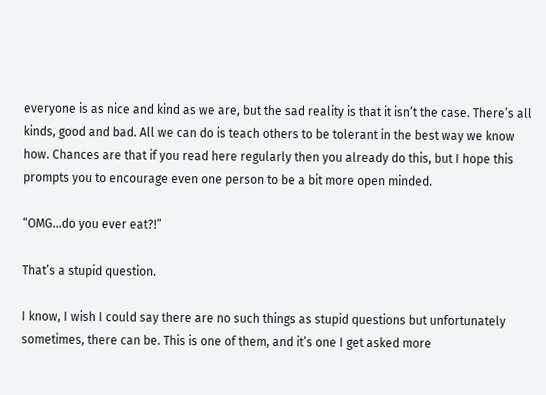everyone is as nice and kind as we are, but the sad reality is that it isn’t the case. There’s all kinds, good and bad. All we can do is teach others to be tolerant in the best way we know how. Chances are that if you read here regularly then you already do this, but I hope this prompts you to encourage even one person to be a bit more open minded.

“OMG…do you ever eat?!”

That’s a stupid question.

I know, I wish I could say there are no such things as stupid questions but unfortunately sometimes, there can be. This is one of them, and it’s one I get asked more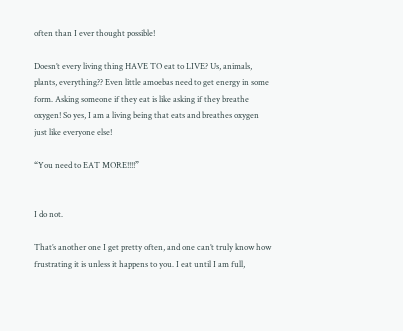often than I ever thought possible!

Doesn’t every living thing HAVE TO eat to LIVE? Us, animals, plants, everything?? Even little amoebas need to get energy in some form. Asking someone if they eat is like asking if they breathe oxygen! So yes, I am a living being that eats and breathes oxygen just like everyone else!

“You need to EAT MORE!!!!”


I do not.

That’s another one I get pretty often, and one can’t truly know how frustrating it is unless it happens to you. I eat until I am full,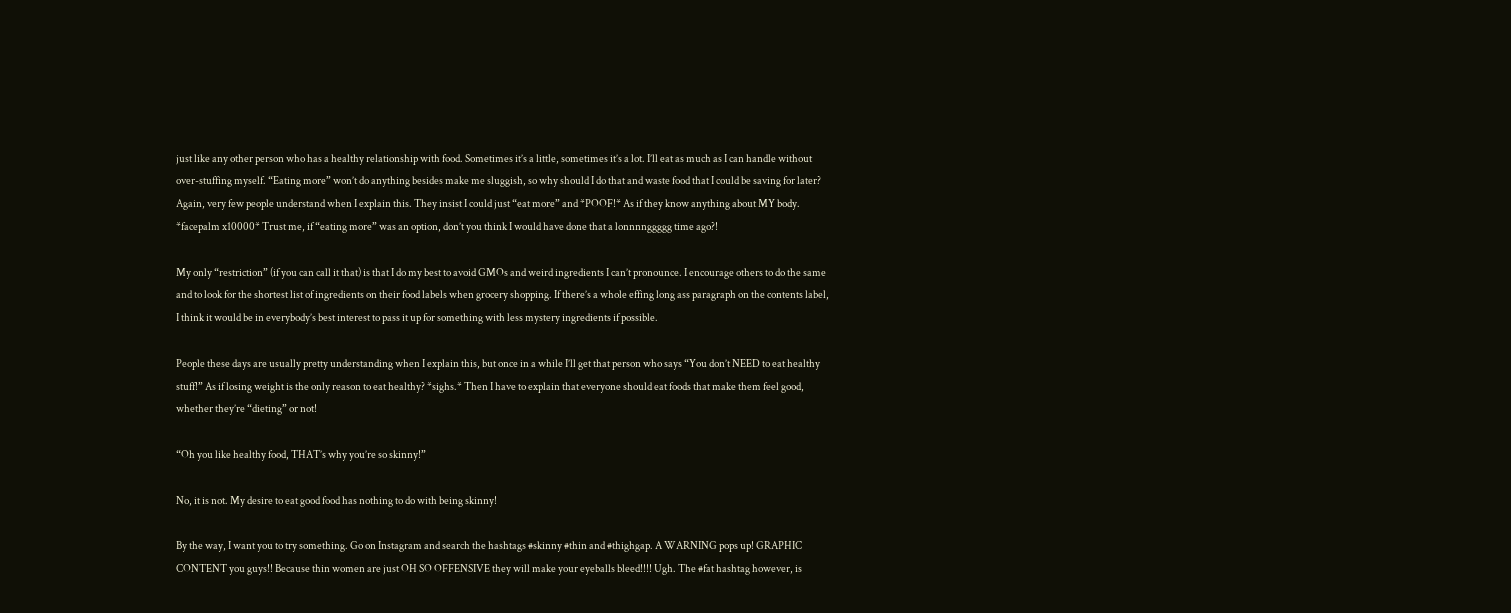just like any other person who has a healthy relationship with food. Sometimes it’s a little, sometimes it’s a lot. I’ll eat as much as I can handle without over-stuffing myself. “Eating more” won’t do anything besides make me sluggish, so why should I do that and waste food that I could be saving for later? Again, very few people understand when I explain this. They insist I could just “eat more” and *POOF!* As if they know anything about MY body. *facepalm x10000* Trust me, if “eating more” was an option, don’t you think I would have done that a lonnnnggggg time ago?!

My only “restriction” (if you can call it that) is that I do my best to avoid GMOs and weird ingredients I can’t pronounce. I encourage others to do the same and to look for the shortest list of ingredients on their food labels when grocery shopping. If there’s a whole effing long ass paragraph on the contents label, I think it would be in everybody’s best interest to pass it up for something with less mystery ingredients if possible.

People these days are usually pretty understanding when I explain this, but once in a while I’ll get that person who says “You don’t NEED to eat healthy stuff!” As if losing weight is the only reason to eat healthy? *sighs.* Then I have to explain that everyone should eat foods that make them feel good, whether they’re “dieting” or not!

“Oh you like healthy food, THAT’s why you’re so skinny!”

No, it is not. My desire to eat good food has nothing to do with being skinny!

By the way, I want you to try something. Go on Instagram and search the hashtags #skinny #thin and #thighgap. A WARNING pops up! GRAPHIC CONTENT you guys!! Because thin women are just OH SO OFFENSIVE they will make your eyeballs bleed!!!! Ugh. The #fat hashtag however, is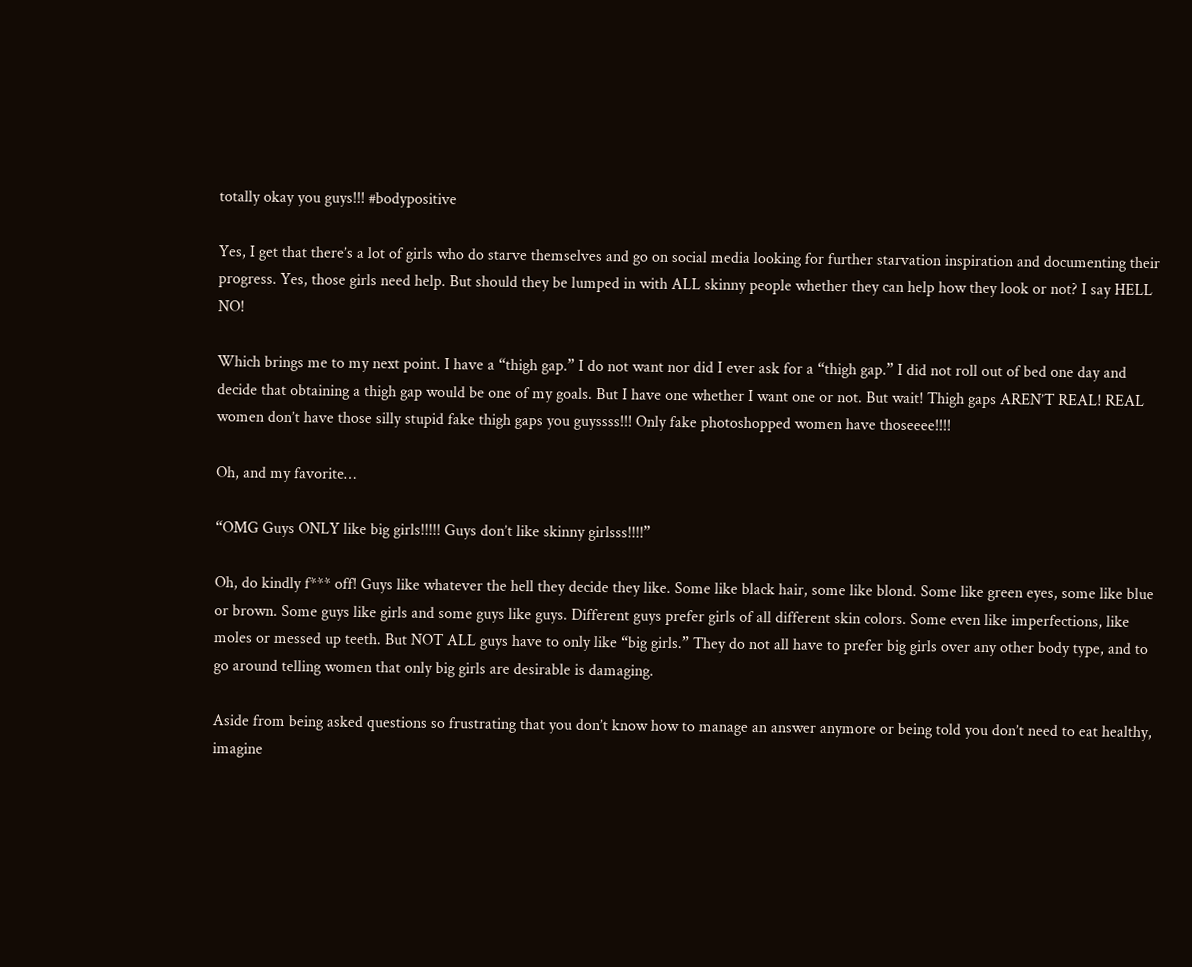totally okay you guys!!! #bodypositive

Yes, I get that there’s a lot of girls who do starve themselves and go on social media looking for further starvation inspiration and documenting their progress. Yes, those girls need help. But should they be lumped in with ALL skinny people whether they can help how they look or not? I say HELL NO!

Which brings me to my next point. I have a “thigh gap.” I do not want nor did I ever ask for a “thigh gap.” I did not roll out of bed one day and decide that obtaining a thigh gap would be one of my goals. But I have one whether I want one or not. But wait! Thigh gaps AREN’T REAL! REAL women don’t have those silly stupid fake thigh gaps you guyssss!!! Only fake photoshopped women have thoseeee!!!!

Oh, and my favorite…

“OMG Guys ONLY like big girls!!!!! Guys don’t like skinny girlsss!!!!”

Oh, do kindly f*** off! Guys like whatever the hell they decide they like. Some like black hair, some like blond. Some like green eyes, some like blue or brown. Some guys like girls and some guys like guys. Different guys prefer girls of all different skin colors. Some even like imperfections, like moles or messed up teeth. But NOT ALL guys have to only like “big girls.” They do not all have to prefer big girls over any other body type, and to go around telling women that only big girls are desirable is damaging.

Aside from being asked questions so frustrating that you don’t know how to manage an answer anymore or being told you don’t need to eat healthy, imagine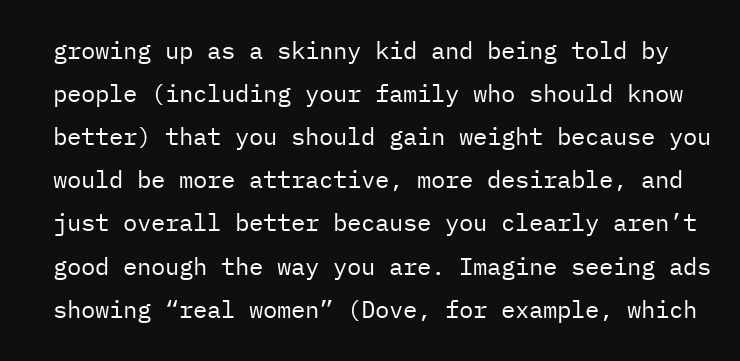growing up as a skinny kid and being told by people (including your family who should know better) that you should gain weight because you would be more attractive, more desirable, and just overall better because you clearly aren’t good enough the way you are. Imagine seeing ads showing “real women” (Dove, for example, which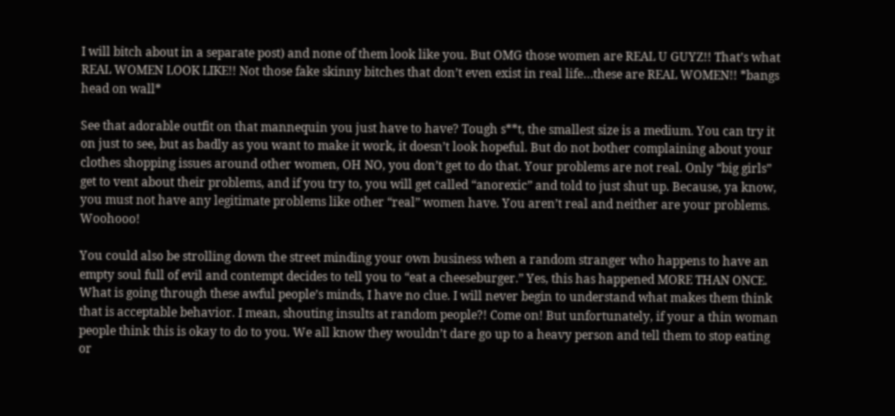I will bitch about in a separate post) and none of them look like you. But OMG those women are REAL U GUYZ!! That’s what REAL WOMEN LOOK LIKE!! Not those fake skinny bitches that don’t even exist in real life…these are REAL WOMEN!! *bangs head on wall*

See that adorable outfit on that mannequin you just have to have? Tough s**t, the smallest size is a medium. You can try it on just to see, but as badly as you want to make it work, it doesn’t look hopeful. But do not bother complaining about your clothes shopping issues around other women, OH NO, you don’t get to do that. Your problems are not real. Only “big girls” get to vent about their problems, and if you try to, you will get called “anorexic” and told to just shut up. Because, ya know, you must not have any legitimate problems like other “real” women have. You aren’t real and neither are your problems. Woohooo!

You could also be strolling down the street minding your own business when a random stranger who happens to have an empty soul full of evil and contempt decides to tell you to “eat a cheeseburger.” Yes, this has happened MORE THAN ONCE. What is going through these awful people’s minds, I have no clue. I will never begin to understand what makes them think that is acceptable behavior. I mean, shouting insults at random people?! Come on! But unfortunately, if your a thin woman people think this is okay to do to you. We all know they wouldn’t dare go up to a heavy person and tell them to stop eating or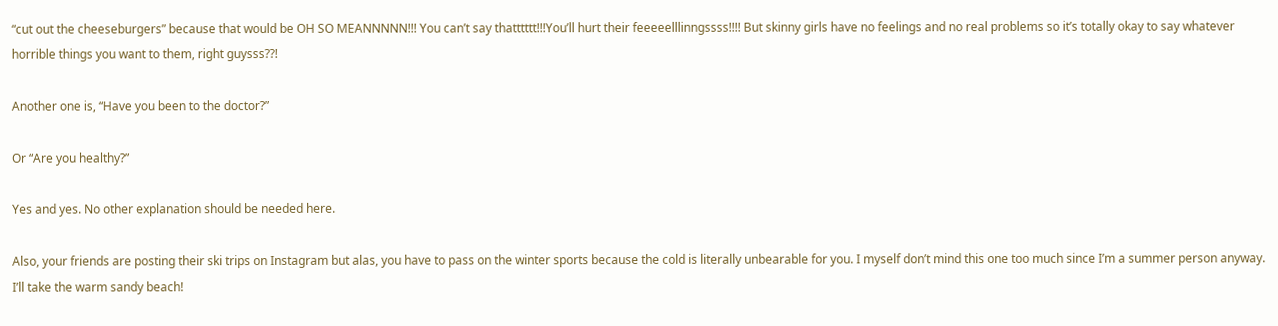“cut out the cheeseburgers” because that would be OH SO MEANNNNN!!! You can’t say thatttttt!!!You’ll hurt their feeeeelllinngssss!!!! But skinny girls have no feelings and no real problems so it’s totally okay to say whatever horrible things you want to them, right guysss??!

Another one is, “Have you been to the doctor?”

Or “Are you healthy?”

Yes and yes. No other explanation should be needed here.

Also, your friends are posting their ski trips on Instagram but alas, you have to pass on the winter sports because the cold is literally unbearable for you. I myself don’t mind this one too much since I’m a summer person anyway. I’ll take the warm sandy beach!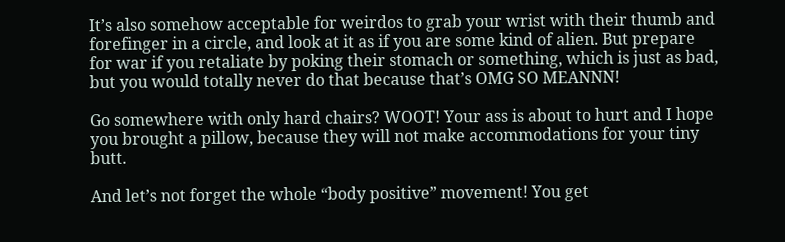It’s also somehow acceptable for weirdos to grab your wrist with their thumb and forefinger in a circle, and look at it as if you are some kind of alien. But prepare for war if you retaliate by poking their stomach or something, which is just as bad, but you would totally never do that because that’s OMG SO MEANNN!

Go somewhere with only hard chairs? WOOT! Your ass is about to hurt and I hope you brought a pillow, because they will not make accommodations for your tiny butt.

And let’s not forget the whole “body positive” movement! You get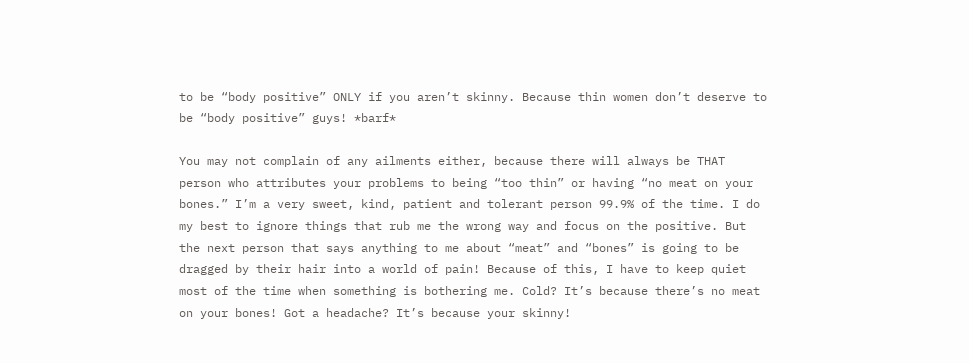to be “body positive” ONLY if you aren’t skinny. Because thin women don’t deserve to be “body positive” guys! *barf*

You may not complain of any ailments either, because there will always be THAT person who attributes your problems to being “too thin” or having “no meat on your bones.” I’m a very sweet, kind, patient and tolerant person 99.9% of the time. I do my best to ignore things that rub me the wrong way and focus on the positive. But the next person that says anything to me about “meat” and “bones” is going to be dragged by their hair into a world of pain! Because of this, I have to keep quiet most of the time when something is bothering me. Cold? It’s because there’s no meat on your bones! Got a headache? It’s because your skinny!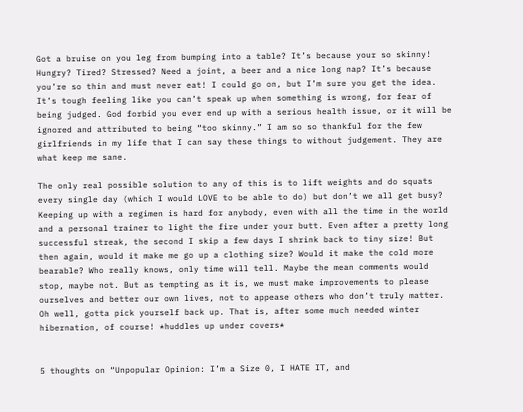Got a bruise on you leg from bumping into a table? It’s because your so skinny! Hungry? Tired? Stressed? Need a joint, a beer and a nice long nap? It’s because you’re so thin and must never eat! I could go on, but I’m sure you get the idea. It’s tough feeling like you can’t speak up when something is wrong, for fear of being judged. God forbid you ever end up with a serious health issue, or it will be ignored and attributed to being “too skinny.” I am so so thankful for the few girlfriends in my life that I can say these things to without judgement. They are what keep me sane.

The only real possible solution to any of this is to lift weights and do squats every single day (which I would LOVE to be able to do) but don’t we all get busy? Keeping up with a regimen is hard for anybody, even with all the time in the world and a personal trainer to light the fire under your butt. Even after a pretty long successful streak, the second I skip a few days I shrink back to tiny size! But then again, would it make me go up a clothing size? Would it make the cold more bearable? Who really knows, only time will tell. Maybe the mean comments would stop, maybe not. But as tempting as it is, we must make improvements to please ourselves and better our own lives, not to appease others who don’t truly matter. Oh well, gotta pick yourself back up. That is, after some much needed winter hibernation, of course! *huddles up under covers*


5 thoughts on “Unpopular Opinion: I’m a Size 0, I HATE IT, and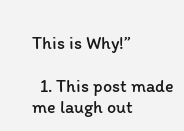This is Why!”

  1. This post made me laugh out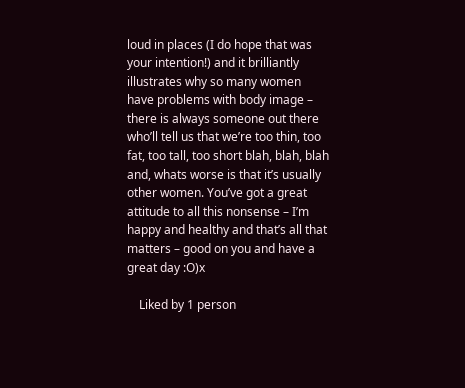loud in places (I do hope that was your intention!) and it brilliantly illustrates why so many women have problems with body image – there is always someone out there who’ll tell us that we’re too thin, too fat, too tall, too short blah, blah, blah and, whats worse is that it’s usually other women. You’ve got a great attitude to all this nonsense – I’m happy and healthy and that’s all that matters – good on you and have a great day :O)x

    Liked by 1 person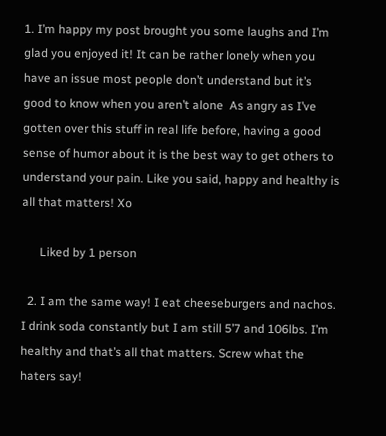1. I’m happy my post brought you some laughs and I’m glad you enjoyed it! It can be rather lonely when you have an issue most people don’t understand but it’s good to know when you aren’t alone  As angry as I’ve gotten over this stuff in real life before, having a good sense of humor about it is the best way to get others to understand your pain. Like you said, happy and healthy is all that matters! Xo

      Liked by 1 person

  2. I am the same way! I eat cheeseburgers and nachos. I drink soda constantly but I am still 5’7 and 106lbs. I’m healthy and that’s all that matters. Screw what the haters say!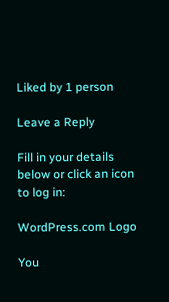Liked by 1 person

Leave a Reply

Fill in your details below or click an icon to log in:

WordPress.com Logo

You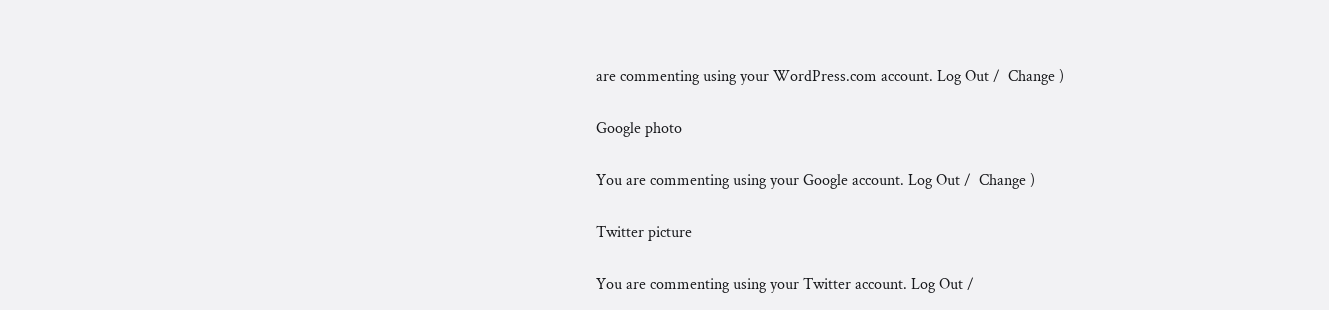are commenting using your WordPress.com account. Log Out /  Change )

Google photo

You are commenting using your Google account. Log Out /  Change )

Twitter picture

You are commenting using your Twitter account. Log Out /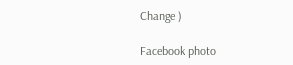Change )

Facebook photo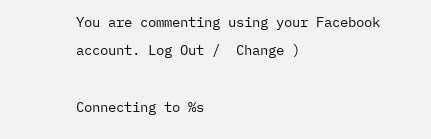You are commenting using your Facebook account. Log Out /  Change )

Connecting to %s